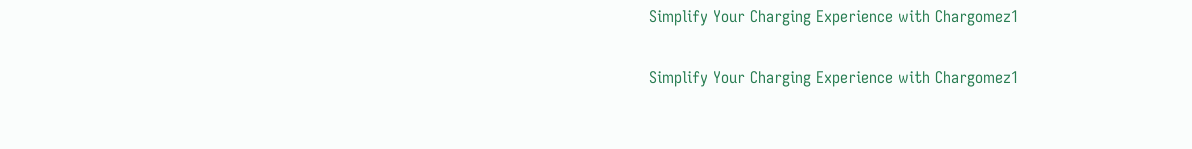Simplify Your Charging Experience with Chargomez1

Simplify Your Charging Experience with Chargomez1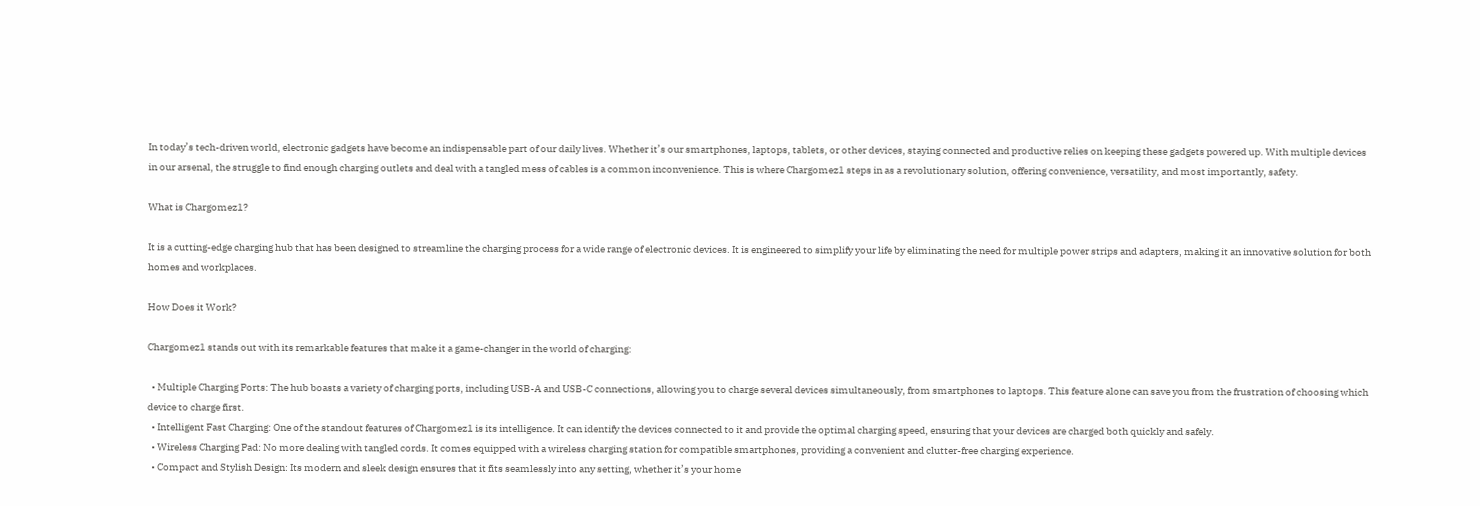In today’s tech-driven world, electronic gadgets have become an indispensable part of our daily lives. Whether it’s our smartphones, laptops, tablets, or other devices, staying connected and productive relies on keeping these gadgets powered up. With multiple devices in our arsenal, the struggle to find enough charging outlets and deal with a tangled mess of cables is a common inconvenience. This is where Chargomez1 steps in as a revolutionary solution, offering convenience, versatility, and most importantly, safety.

What is Chargomez1?

It is a cutting-edge charging hub that has been designed to streamline the charging process for a wide range of electronic devices. It is engineered to simplify your life by eliminating the need for multiple power strips and adapters, making it an innovative solution for both homes and workplaces.

How Does it Work?

Chargomez1 stands out with its remarkable features that make it a game-changer in the world of charging:

  • Multiple Charging Ports: The hub boasts a variety of charging ports, including USB-A and USB-C connections, allowing you to charge several devices simultaneously, from smartphones to laptops. This feature alone can save you from the frustration of choosing which device to charge first.
  • Intelligent Fast Charging: One of the standout features of Chargomez1 is its intelligence. It can identify the devices connected to it and provide the optimal charging speed, ensuring that your devices are charged both quickly and safely.
  • Wireless Charging Pad: No more dealing with tangled cords. It comes equipped with a wireless charging station for compatible smartphones, providing a convenient and clutter-free charging experience.
  • Compact and Stylish Design: Its modern and sleek design ensures that it fits seamlessly into any setting, whether it’s your home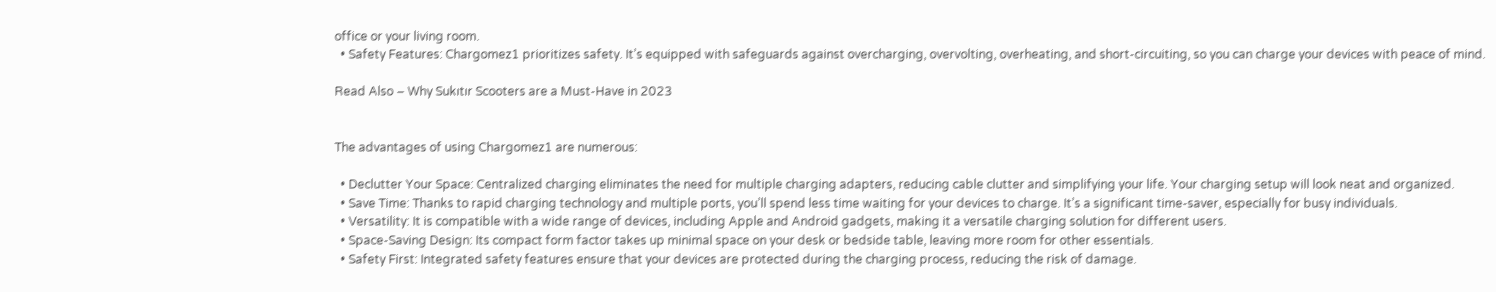office or your living room.
  • Safety Features: Chargomez1 prioritizes safety. It’s equipped with safeguards against overcharging, overvolting, overheating, and short-circuiting, so you can charge your devices with peace of mind.

Read Also – Why Sukıtır Scooters are a Must-Have in 2023


The advantages of using Chargomez1 are numerous:

  • Declutter Your Space: Centralized charging eliminates the need for multiple charging adapters, reducing cable clutter and simplifying your life. Your charging setup will look neat and organized.
  • Save Time: Thanks to rapid charging technology and multiple ports, you’ll spend less time waiting for your devices to charge. It’s a significant time-saver, especially for busy individuals.
  • Versatility: It is compatible with a wide range of devices, including Apple and Android gadgets, making it a versatile charging solution for different users.
  • Space-Saving Design: Its compact form factor takes up minimal space on your desk or bedside table, leaving more room for other essentials.
  • Safety First: Integrated safety features ensure that your devices are protected during the charging process, reducing the risk of damage.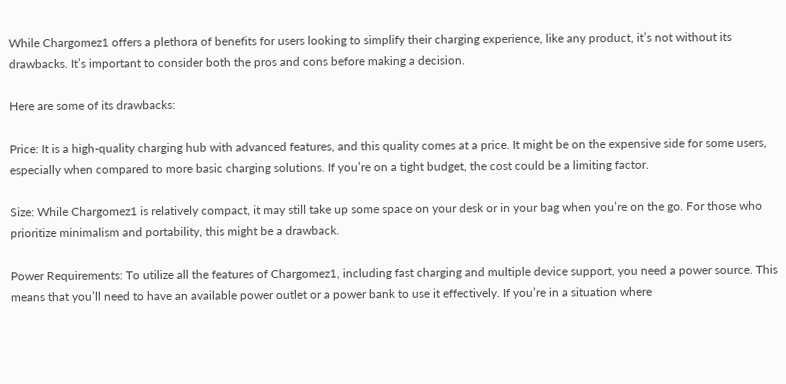While Chargomez1 offers a plethora of benefits for users looking to simplify their charging experience, like any product, it’s not without its drawbacks. It’s important to consider both the pros and cons before making a decision.

Here are some of its drawbacks:

Price: It is a high-quality charging hub with advanced features, and this quality comes at a price. It might be on the expensive side for some users, especially when compared to more basic charging solutions. If you’re on a tight budget, the cost could be a limiting factor.

Size: While Chargomez1 is relatively compact, it may still take up some space on your desk or in your bag when you’re on the go. For those who prioritize minimalism and portability, this might be a drawback.

Power Requirements: To utilize all the features of Chargomez1, including fast charging and multiple device support, you need a power source. This means that you’ll need to have an available power outlet or a power bank to use it effectively. If you’re in a situation where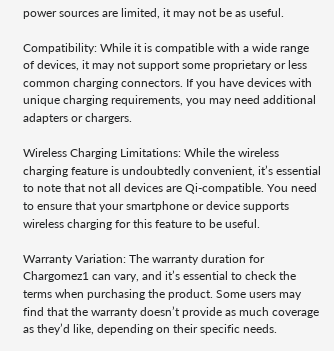power sources are limited, it may not be as useful.

Compatibility: While it is compatible with a wide range of devices, it may not support some proprietary or less common charging connectors. If you have devices with unique charging requirements, you may need additional adapters or chargers.

Wireless Charging Limitations: While the wireless charging feature is undoubtedly convenient, it’s essential to note that not all devices are Qi-compatible. You need to ensure that your smartphone or device supports wireless charging for this feature to be useful.

Warranty Variation: The warranty duration for Chargomez1 can vary, and it’s essential to check the terms when purchasing the product. Some users may find that the warranty doesn’t provide as much coverage as they’d like, depending on their specific needs.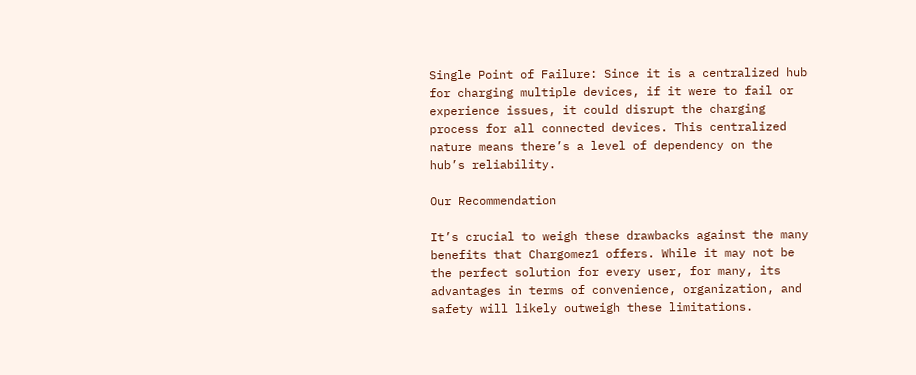Single Point of Failure: Since it is a centralized hub for charging multiple devices, if it were to fail or experience issues, it could disrupt the charging process for all connected devices. This centralized nature means there’s a level of dependency on the hub’s reliability.

Our Recommendation

It’s crucial to weigh these drawbacks against the many benefits that Chargomez1 offers. While it may not be the perfect solution for every user, for many, its advantages in terms of convenience, organization, and safety will likely outweigh these limitations.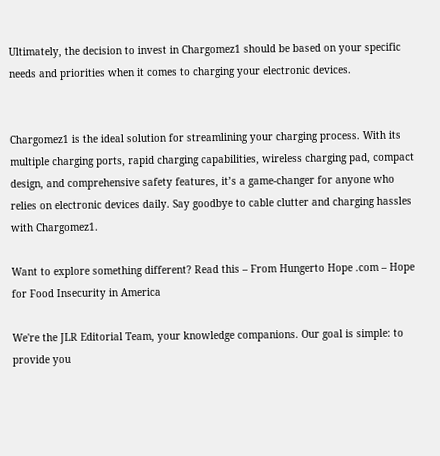Ultimately, the decision to invest in Chargomez1 should be based on your specific needs and priorities when it comes to charging your electronic devices.


Chargomez1 is the ideal solution for streamlining your charging process. With its multiple charging ports, rapid charging capabilities, wireless charging pad, compact design, and comprehensive safety features, it’s a game-changer for anyone who relies on electronic devices daily. Say goodbye to cable clutter and charging hassles with Chargomez1.

Want to explore something different? Read this – From Hungerto Hope .com – Hope for Food Insecurity in America

We're the JLR Editorial Team, your knowledge companions. Our goal is simple: to provide you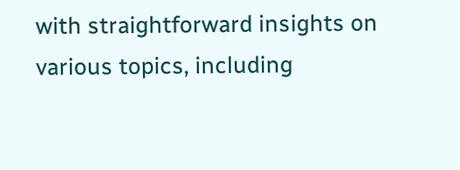with straightforward insights on various topics, including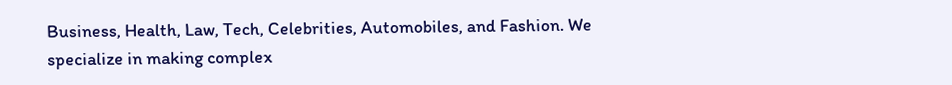Business, Health, Law, Tech, Celebrities, Automobiles, and Fashion. We specialize in making complex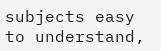subjects easy to understand,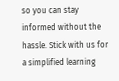so you can stay informed without the hassle. Stick with us for a simplified learning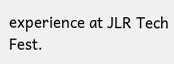experience at JLR Tech Fest.